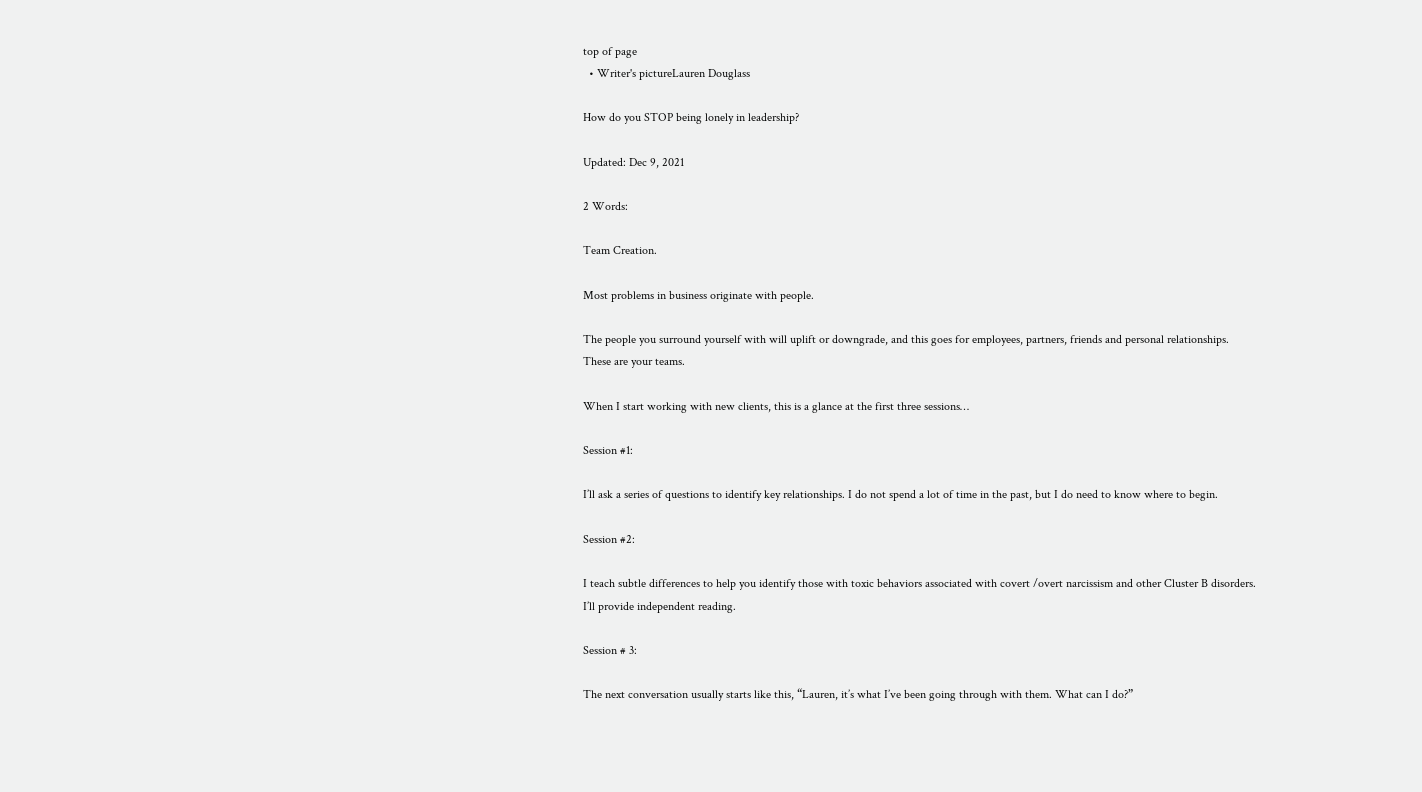top of page
  • Writer's pictureLauren Douglass

How do you STOP being lonely in leadership?

Updated: Dec 9, 2021

2 Words:

Team Creation.

Most problems in business originate with people.

The people you surround yourself with will uplift or downgrade, and this goes for employees, partners, friends and personal relationships. These are your teams.

When I start working with new clients, this is a glance at the first three sessions…

Session #1:

I’ll ask a series of questions to identify key relationships. I do not spend a lot of time in the past, but I do need to know where to begin.

Session #2:

I teach subtle differences to help you identify those with toxic behaviors associated with covert /overt narcissism and other Cluster B disorders. I’ll provide independent reading.

Session # 3:

The next conversation usually starts like this, “Lauren, it’s what I’ve been going through with them. What can I do?”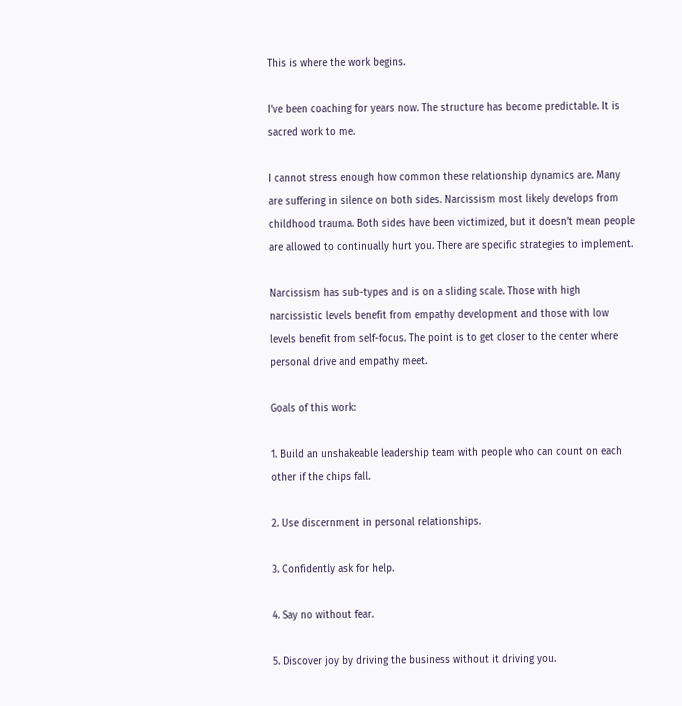This is where the work begins.

I’ve been coaching for years now. The structure has become predictable. It is sacred work to me.

I cannot stress enough how common these relationship dynamics are. Many are suffering in silence on both sides. Narcissism most likely develops from childhood trauma. Both sides have been victimized, but it doesn’t mean people are allowed to continually hurt you. There are specific strategies to implement.

Narcissism has sub-types and is on a sliding scale. Those with high narcissistic levels benefit from empathy development and those with low levels benefit from self-focus. The point is to get closer to the center where personal drive and empathy meet.

Goals of this work:

1. Build an unshakeable leadership team with people who can count on each other if the chips fall.

2. Use discernment in personal relationships.

3. Confidently ask for help.

4. Say no without fear.

5. Discover joy by driving the business without it driving you.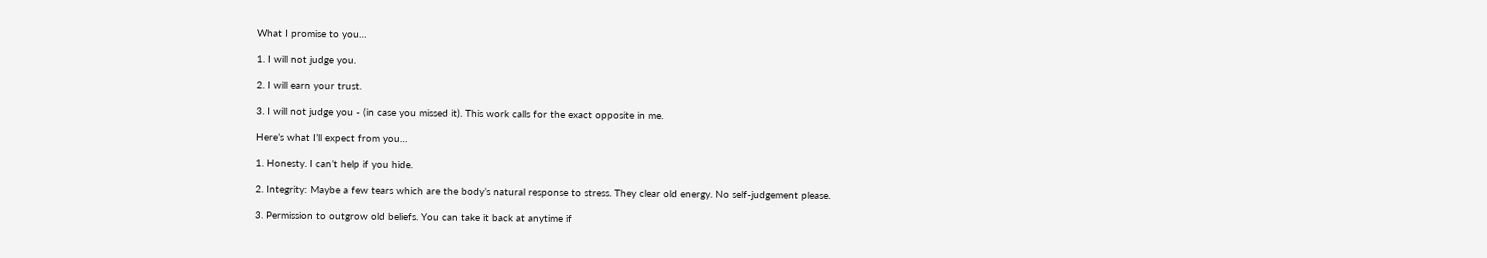What I promise to you…

1. I will not judge you.

2. I will earn your trust.

3. I will not judge you - (in case you missed it). This work calls for the exact opposite in me.

Here’s what I’ll expect from you…

1. Honesty. I can’t help if you hide.

2. Integrity: Maybe a few tears which are the body’s natural response to stress. They clear old energy. No self-judgement please.

3. Permission to outgrow old beliefs. You can take it back at anytime if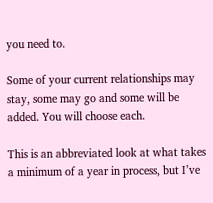you need to.

Some of your current relationships may stay, some may go and some will be added. You will choose each.

This is an abbreviated look at what takes a minimum of a year in process, but I’ve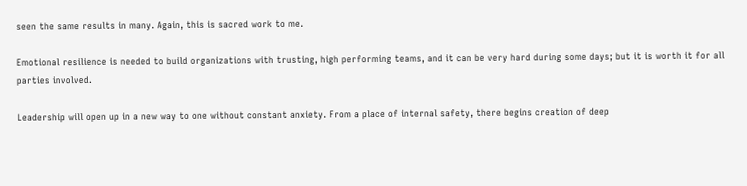seen the same results in many. Again, this is sacred work to me.

Emotional resilience is needed to build organizations with trusting, high performing teams, and it can be very hard during some days; but it is worth it for all parties involved.

Leadership will open up in a new way to one without constant anxiety. From a place of internal safety, there begins creation of deep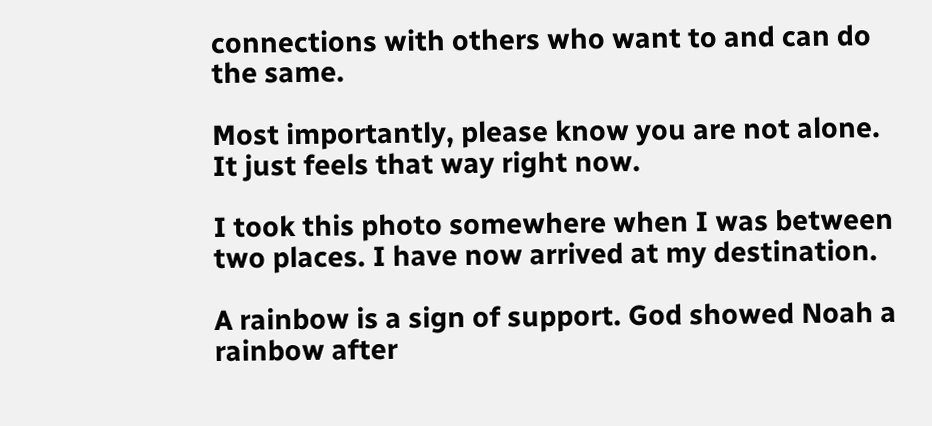connections with others who want to and can do the same.

Most importantly, please know you are not alone. It just feels that way right now.

I took this photo somewhere when I was between two places. I have now arrived at my destination.

A rainbow is a sign of support. God showed Noah a rainbow after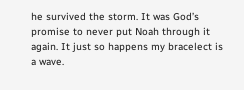he survived the storm. It was God’s promise to never put Noah through it again. It just so happens my bracelect is a wave.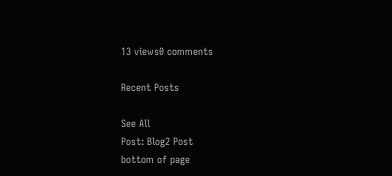13 views0 comments

Recent Posts

See All
Post: Blog2 Post
bottom of page